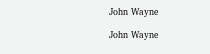John Wayne

John Wayne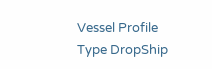Vessel Profile
Type DropShip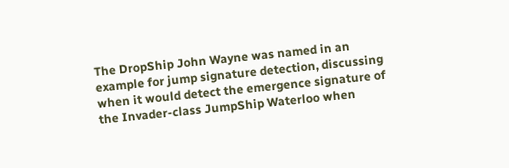The DropShip John Wayne was named in an example for jump signature detection, discussing when it would detect the emergence signature of the Invader-class JumpShip Waterloo when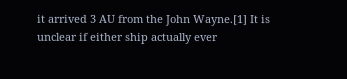it arrived 3 AU from the John Wayne.[1] It is unclear if either ship actually ever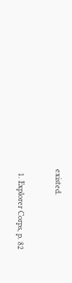existed.


  1. Explorer Corps, p. 82